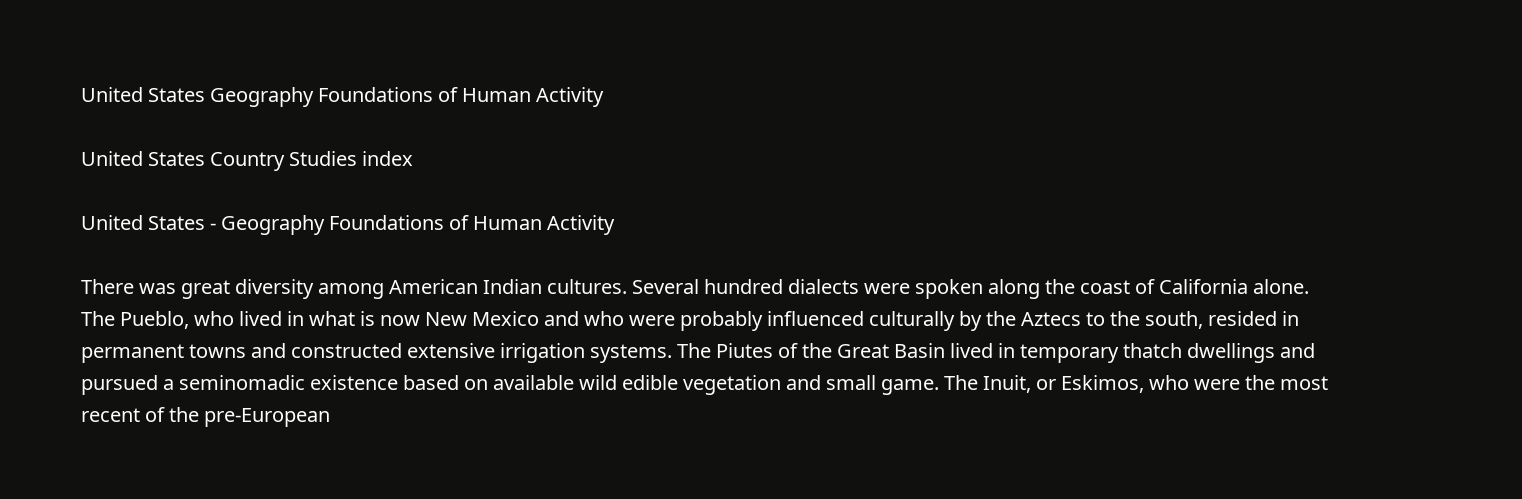United States Geography Foundations of Human Activity

United States Country Studies index

United States - Geography Foundations of Human Activity

There was great diversity among American Indian cultures. Several hundred dialects were spoken along the coast of California alone. The Pueblo, who lived in what is now New Mexico and who were probably influenced culturally by the Aztecs to the south, resided in permanent towns and constructed extensive irrigation systems. The Piutes of the Great Basin lived in temporary thatch dwellings and pursued a seminomadic existence based on available wild edible vegetation and small game. The Inuit, or Eskimos, who were the most recent of the pre-European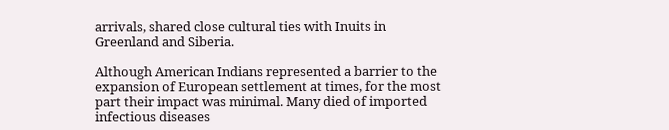arrivals, shared close cultural ties with Inuits in Greenland and Siberia.

Although American Indians represented a barrier to the expansion of European settlement at times, for the most part their impact was minimal. Many died of imported infectious diseases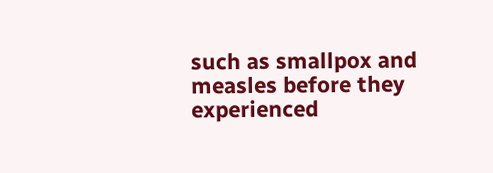such as smallpox and measles before they experienced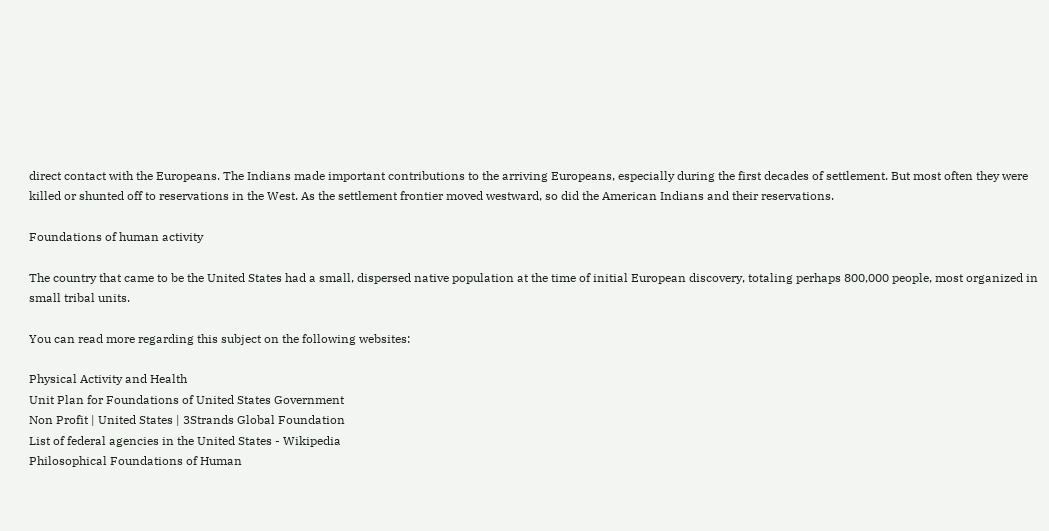direct contact with the Europeans. The Indians made important contributions to the arriving Europeans, especially during the first decades of settlement. But most often they were killed or shunted off to reservations in the West. As the settlement frontier moved westward, so did the American Indians and their reservations.

Foundations of human activity

The country that came to be the United States had a small, dispersed native population at the time of initial European discovery, totaling perhaps 800,000 people, most organized in small tribal units.

You can read more regarding this subject on the following websites:

Physical Activity and Health
Unit Plan for Foundations of United States Government
Non Profit | United States | 3Strands Global Foundation
List of federal agencies in the United States - Wikipedia
Philosophical Foundations of Human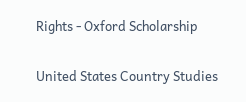Rights - Oxford Scholarship

United States Country Studies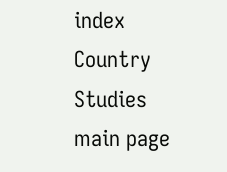index
Country Studies main page